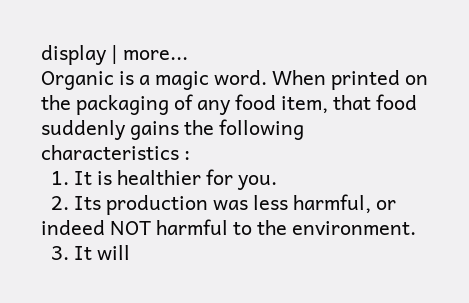display | more...
Organic is a magic word. When printed on the packaging of any food item, that food suddenly gains the following characteristics :
  1. It is healthier for you.
  2. Its production was less harmful, or indeed NOT harmful to the environment.
  3. It will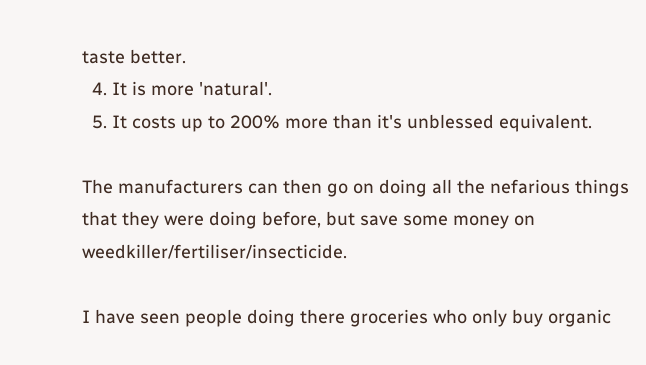taste better.
  4. It is more 'natural'.
  5. It costs up to 200% more than it's unblessed equivalent.

The manufacturers can then go on doing all the nefarious things that they were doing before, but save some money on weedkiller/fertiliser/insecticide.

I have seen people doing there groceries who only buy organic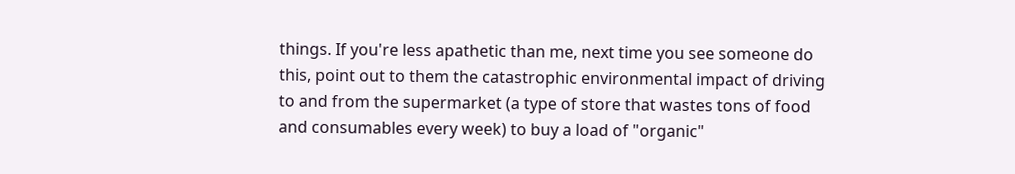things. If you're less apathetic than me, next time you see someone do this, point out to them the catastrophic environmental impact of driving to and from the supermarket (a type of store that wastes tons of food and consumables every week) to buy a load of "organic"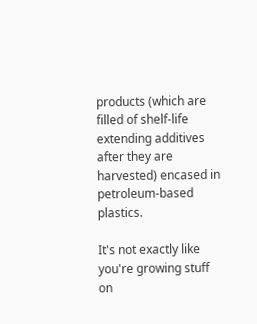products (which are filled of shelf-life extending additives after they are harvested) encased in petroleum-based plastics.

It's not exactly like you're growing stuff on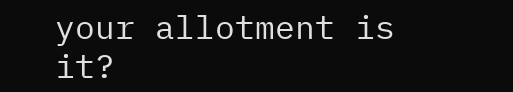your allotment is it?